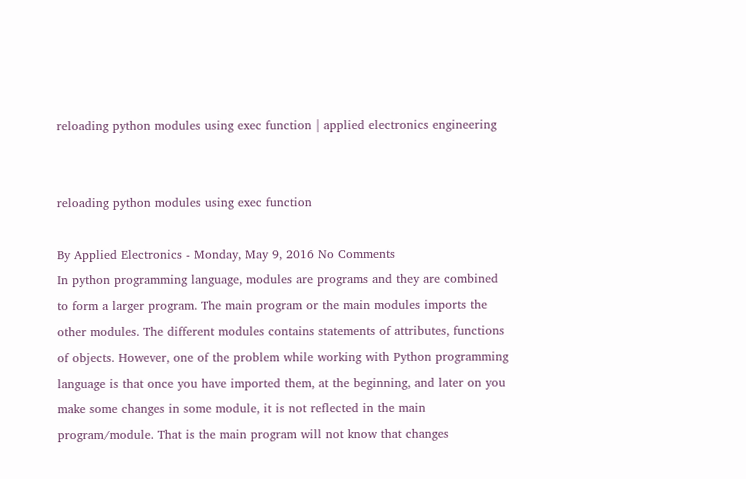reloading python modules using exec function | applied electronics engineering


reloading python modules using exec function

By Applied Electronics - Monday, May 9, 2016 No Comments
In python programming language, modules are programs and they are combined to form a larger program. The main program or the main modules imports the other modules. The different modules contains statements of attributes, functions of objects. However, one of the problem while working with Python programming language is that once you have imported them, at the beginning, and later on you make some changes in some module, it is not reflected in the main program/module. That is the main program will not know that changes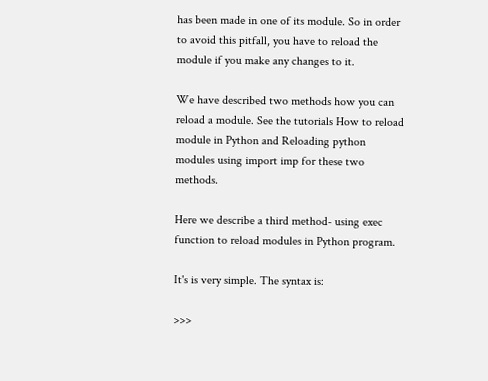has been made in one of its module. So in order to avoid this pitfall, you have to reload the module if you make any changes to it.

We have described two methods how you can reload a module. See the tutorials How to reload module in Python and Reloading python modules using import imp for these two methods.

Here we describe a third method- using exec function to reload modules in Python program.

It's is very simple. The syntax is:

>>>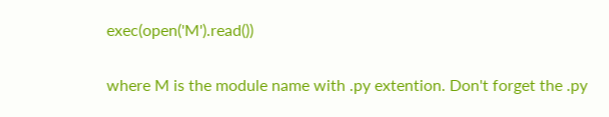exec(open('M').read())

where M is the module name with .py extention. Don't forget the .py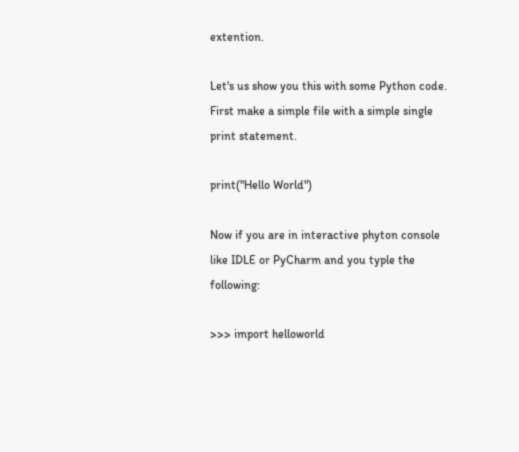extention.

Let's us show you this with some Python code. First make a simple file with a simple single print statement.

print("Hello World")

Now if you are in interactive phyton console like IDLE or PyCharm and you typle the following:

>>> import helloworld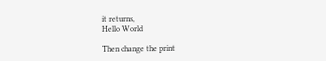it returns,
Hello World

Then change the print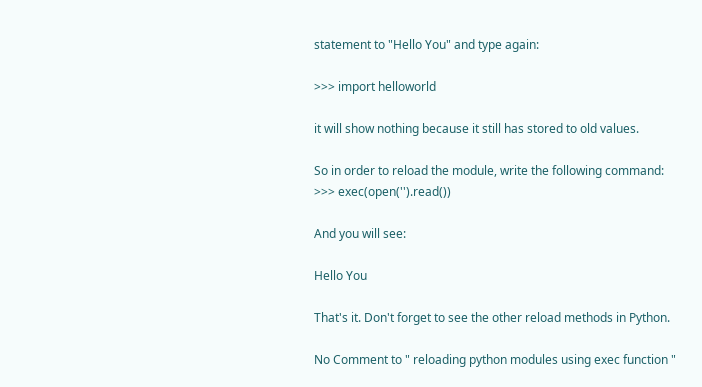statement to "Hello You" and type again:

>>> import helloworld

it will show nothing because it still has stored to old values.

So in order to reload the module, write the following command:
>>> exec(open('').read())

And you will see:

Hello You

That's it. Don't forget to see the other reload methods in Python.

No Comment to " reloading python modules using exec function "